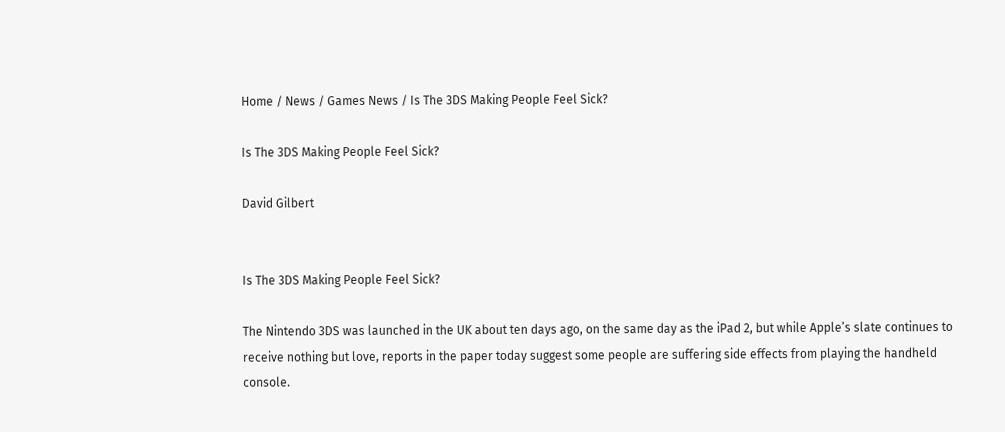Home / News / Games News / Is The 3DS Making People Feel Sick?

Is The 3DS Making People Feel Sick?

David Gilbert


Is The 3DS Making People Feel Sick?

The Nintendo 3DS was launched in the UK about ten days ago, on the same day as the iPad 2, but while Apple’s slate continues to receive nothing but love, reports in the paper today suggest some people are suffering side effects from playing the handheld console.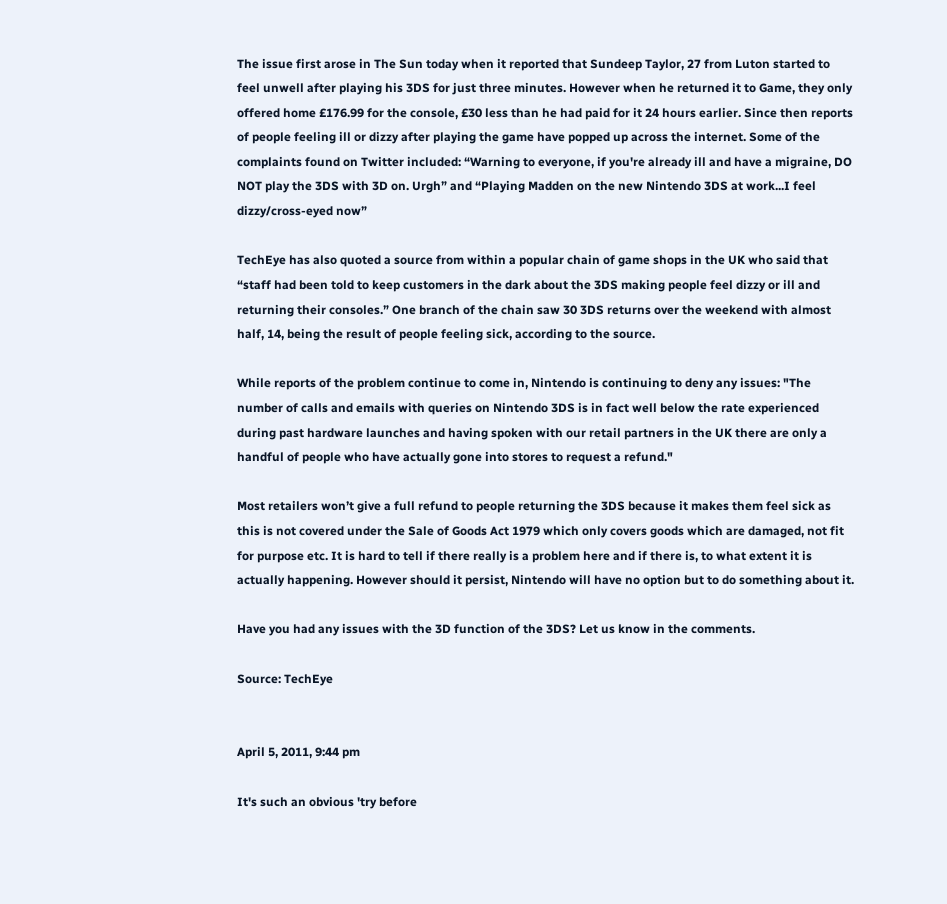The issue first arose in The Sun today when it reported that Sundeep Taylor, 27 from Luton started to feel unwell after playing his 3DS for just three minutes. However when he returned it to Game, they only offered home £176.99 for the console, £30 less than he had paid for it 24 hours earlier. Since then reports of people feeling ill or dizzy after playing the game have popped up across the internet. Some of the complaints found on Twitter included: “Warning to everyone, if you're already ill and have a migraine, DO NOT play the 3DS with 3D on. Urgh” and “Playing Madden on the new Nintendo 3DS at work...I feel dizzy/cross-eyed now”

TechEye has also quoted a source from within a popular chain of game shops in the UK who said that “staff had been told to keep customers in the dark about the 3DS making people feel dizzy or ill and returning their consoles.” One branch of the chain saw 30 3DS returns over the weekend with almost half, 14, being the result of people feeling sick, according to the source.

While reports of the problem continue to come in, Nintendo is continuing to deny any issues: "The number of calls and emails with queries on Nintendo 3DS is in fact well below the rate experienced during past hardware launches and having spoken with our retail partners in the UK there are only a handful of people who have actually gone into stores to request a refund."

Most retailers won’t give a full refund to people returning the 3DS because it makes them feel sick as this is not covered under the Sale of Goods Act 1979 which only covers goods which are damaged, not fit for purpose etc. It is hard to tell if there really is a problem here and if there is, to what extent it is actually happening. However should it persist, Nintendo will have no option but to do something about it.

Have you had any issues with the 3D function of the 3DS? Let us know in the comments.

Source: TechEye


April 5, 2011, 9:44 pm

It's such an obvious 'try before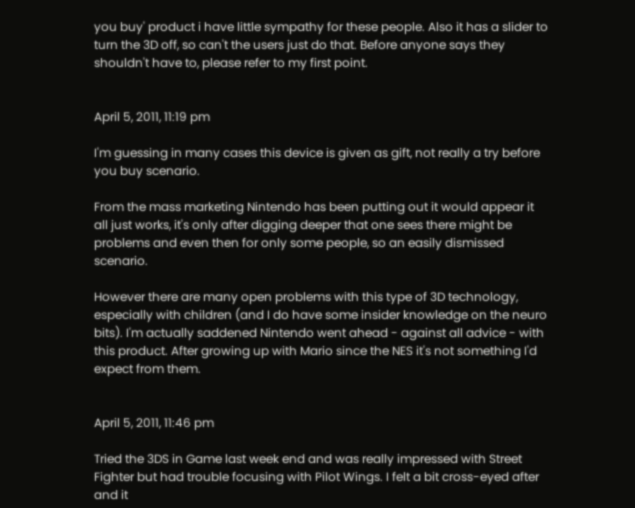you buy' product i have little sympathy for these people. Also it has a slider to turn the 3D off, so can't the users just do that. Before anyone says they shouldn't have to, please refer to my first point.


April 5, 2011, 11:19 pm

I'm guessing in many cases this device is given as gift, not really a try before you buy scenario.

From the mass marketing Nintendo has been putting out it would appear it all just works, it's only after digging deeper that one sees there might be problems and even then for only some people, so an easily dismissed scenario.

However there are many open problems with this type of 3D technology, especially with children (and I do have some insider knowledge on the neuro bits). I'm actually saddened Nintendo went ahead - against all advice - with this product. After growing up with Mario since the NES it's not something I'd expect from them.


April 5, 2011, 11:46 pm

Tried the 3DS in Game last week end and was really impressed with Street Fighter but had trouble focusing with Pilot Wings. I felt a bit cross-eyed after and it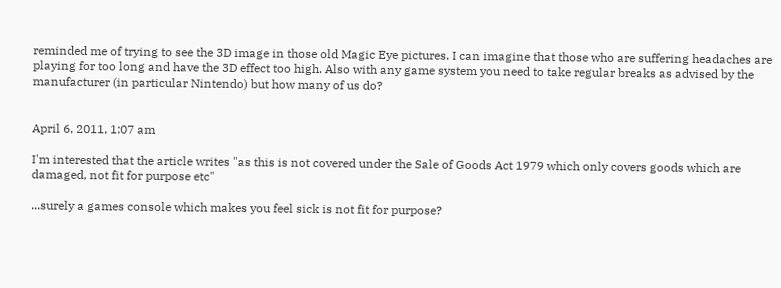reminded me of trying to see the 3D image in those old Magic Eye pictures. I can imagine that those who are suffering headaches are playing for too long and have the 3D effect too high. Also with any game system you need to take regular breaks as advised by the manufacturer (in particular Nintendo) but how many of us do?


April 6, 2011, 1:07 am

I'm interested that the article writes "as this is not covered under the Sale of Goods Act 1979 which only covers goods which are damaged, not fit for purpose etc"

...surely a games console which makes you feel sick is not fit for purpose?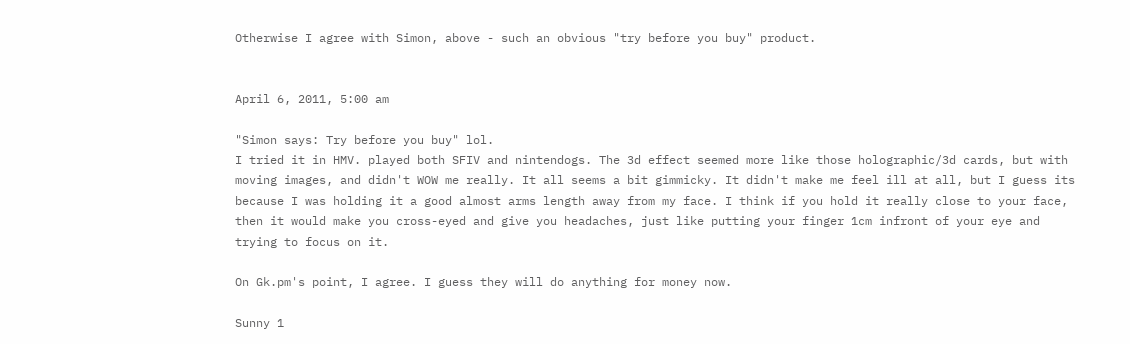Otherwise I agree with Simon, above - such an obvious "try before you buy" product.


April 6, 2011, 5:00 am

"Simon says: Try before you buy" lol.
I tried it in HMV. played both SFIV and nintendogs. The 3d effect seemed more like those holographic/3d cards, but with moving images, and didn't WOW me really. It all seems a bit gimmicky. It didn't make me feel ill at all, but I guess its because I was holding it a good almost arms length away from my face. I think if you hold it really close to your face, then it would make you cross-eyed and give you headaches, just like putting your finger 1cm infront of your eye and trying to focus on it.

On Gk.pm's point, I agree. I guess they will do anything for money now.

Sunny 1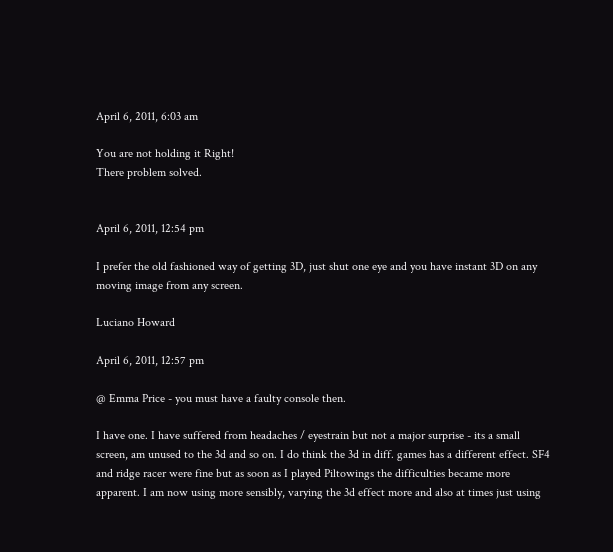April 6, 2011, 6:03 am

You are not holding it Right!
There problem solved.


April 6, 2011, 12:54 pm

I prefer the old fashioned way of getting 3D, just shut one eye and you have instant 3D on any moving image from any screen.

Luciano Howard

April 6, 2011, 12:57 pm

@ Emma Price - you must have a faulty console then.

I have one. I have suffered from headaches / eyestrain but not a major surprise - its a small screen, am unused to the 3d and so on. I do think the 3d in diff. games has a different effect. SF4 and ridge racer were fine but as soon as I played Piltowings the difficulties became more apparent. I am now using more sensibly, varying the 3d effect more and also at times just using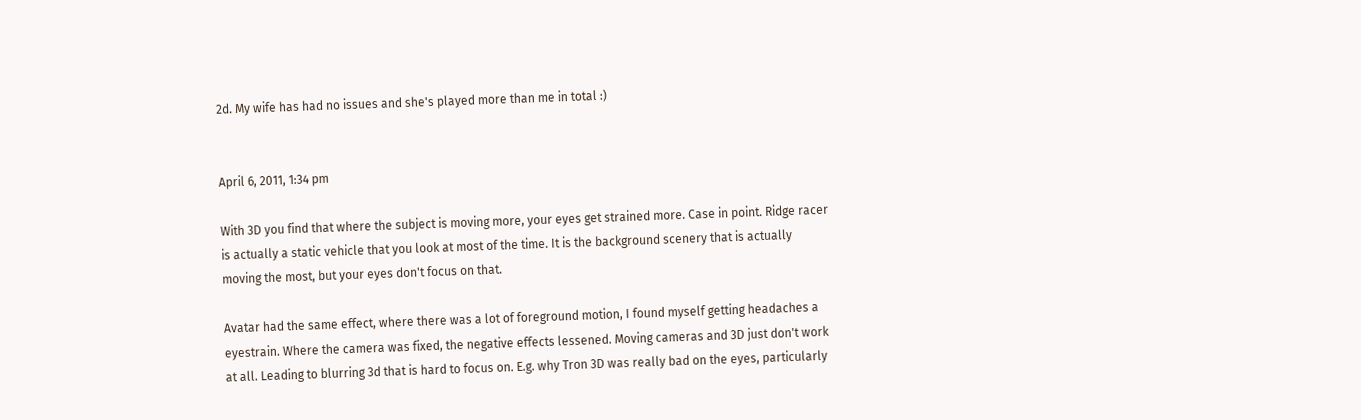2d. My wife has had no issues and she's played more than me in total :)


April 6, 2011, 1:34 pm

With 3D you find that where the subject is moving more, your eyes get strained more. Case in point. Ridge racer is actually a static vehicle that you look at most of the time. It is the background scenery that is actually moving the most, but your eyes don't focus on that.

Avatar had the same effect, where there was a lot of foreground motion, I found myself getting headaches a eyestrain. Where the camera was fixed, the negative effects lessened. Moving cameras and 3D just don't work at all. Leading to blurring 3d that is hard to focus on. E.g. why Tron 3D was really bad on the eyes, particularly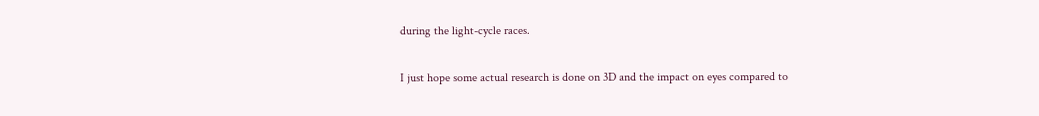during the light-cycle races.

I just hope some actual research is done on 3D and the impact on eyes compared to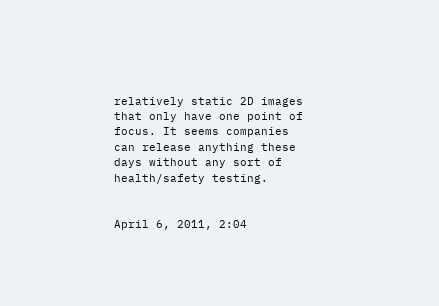relatively static 2D images that only have one point of focus. It seems companies can release anything these days without any sort of health/safety testing.


April 6, 2011, 2:04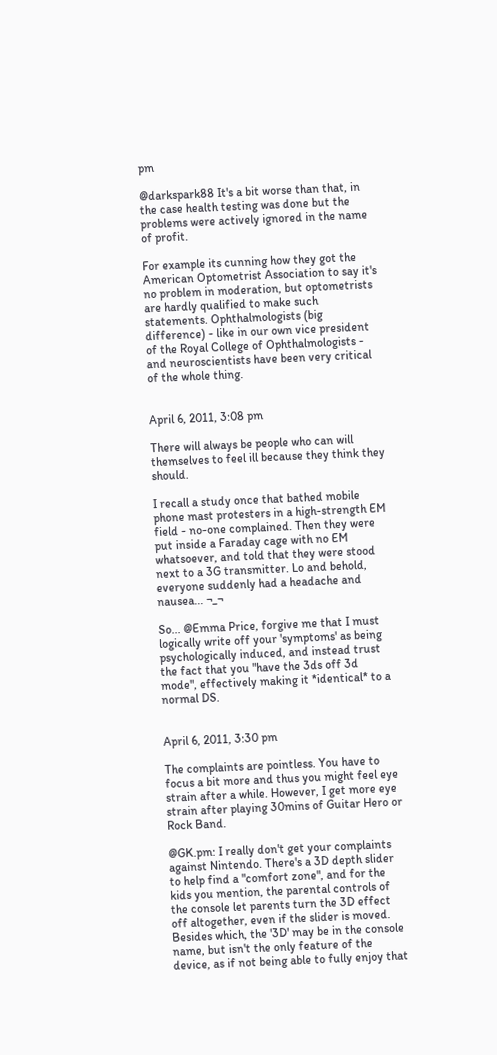pm

@darkspark88 It's a bit worse than that, in the case health testing was done but the problems were actively ignored in the name of profit.

For example its cunning how they got the American Optometrist Association to say it's no problem in moderation, but optometrists are hardly qualified to make such statements. Ophthalmologists (big difference) - like in our own vice president of the Royal College of Ophthalmologists - and neuroscientists have been very critical of the whole thing.


April 6, 2011, 3:08 pm

There will always be people who can will themselves to feel ill because they think they should.

I recall a study once that bathed mobile phone mast protesters in a high-strength EM field - no-one complained. Then they were put inside a Faraday cage with no EM whatsoever, and told that they were stood next to a 3G transmitter. Lo and behold, everyone suddenly had a headache and nausea... ¬_¬

So... @Emma Price, forgive me that I must logically write off your 'symptoms' as being psychologically induced, and instead trust the fact that you "have the 3ds off 3d mode", effectively making it *identical* to a normal DS.


April 6, 2011, 3:30 pm

The complaints are pointless. You have to focus a bit more and thus you might feel eye strain after a while. However, I get more eye strain after playing 30mins of Guitar Hero or Rock Band.

@GK.pm: I really don't get your complaints against Nintendo. There's a 3D depth slider to help find a "comfort zone", and for the kids you mention, the parental controls of the console let parents turn the 3D effect off altogether, even if the slider is moved. Besides which, the '3D' may be in the console name, but isn't the only feature of the device, as if not being able to fully enjoy that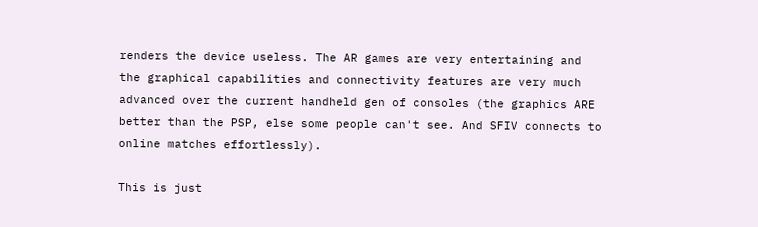renders the device useless. The AR games are very entertaining and the graphical capabilities and connectivity features are very much advanced over the current handheld gen of consoles (the graphics ARE better than the PSP, else some people can't see. And SFIV connects to online matches effortlessly).

This is just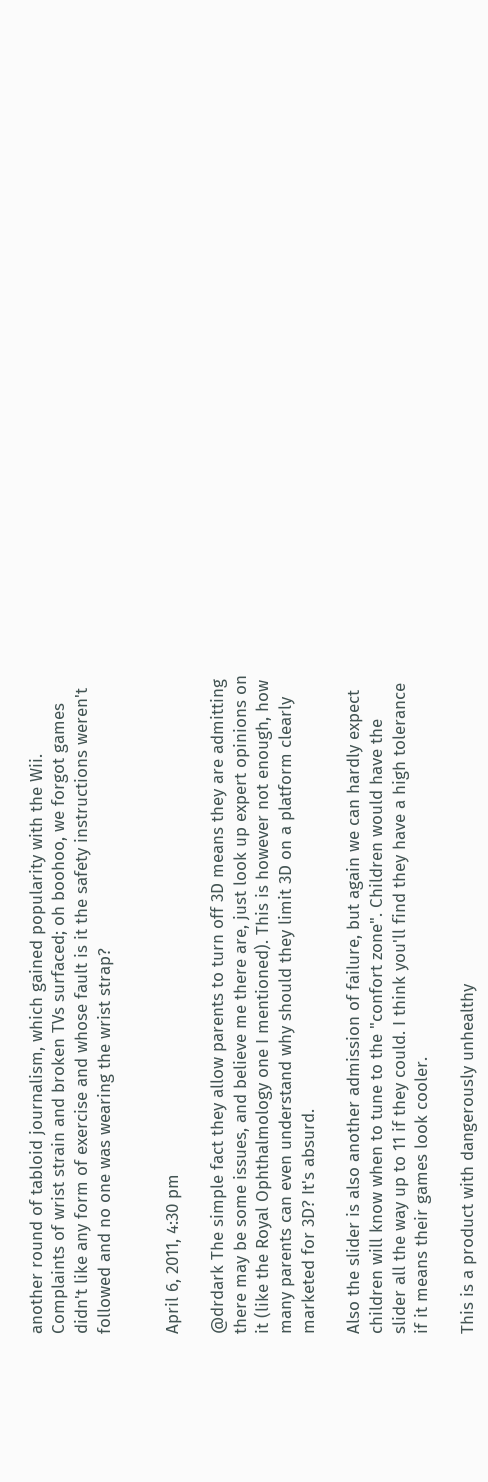another round of tabloid journalism, which gained popularity with the Wii. Complaints of wrist strain and broken TVs surfaced; oh boohoo, we forgot games didn't like any form of exercise and whose fault is it the safety instructions weren't followed and no one was wearing the wrist strap?


April 6, 2011, 4:30 pm

@drdark The simple fact they allow parents to turn off 3D means they are admitting there may be some issues, and believe me there are, just look up expert opinions on it (like the Royal Ophthalmology one I mentioned). This is however not enough, how many parents can even understand why should they limit 3D on a platform clearly marketed for 3D? It's absurd.

Also the slider is also another admission of failure, but again we can hardly expect children will know when to tune to the "confort zone". Children would have the slider all the way up to 11 if they could. I think you'll find they have a high tolerance if it means their games look cooler.

This is a product with dangerously unhealthy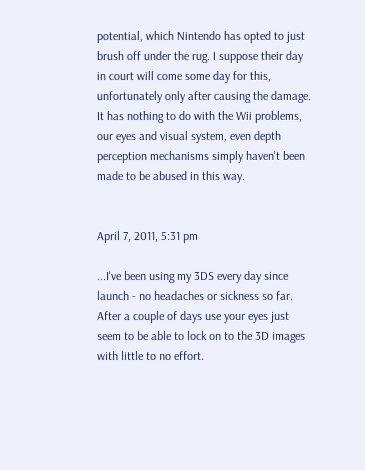potential, which Nintendo has opted to just brush off under the rug. I suppose their day in court will come some day for this, unfortunately only after causing the damage. It has nothing to do with the Wii problems, our eyes and visual system, even depth perception mechanisms simply haven't been made to be abused in this way.


April 7, 2011, 5:31 pm

...I've been using my 3DS every day since launch - no headaches or sickness so far. After a couple of days use your eyes just seem to be able to lock on to the 3D images with little to no effort.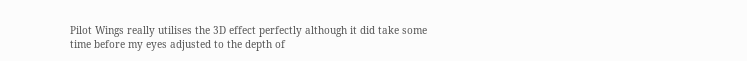Pilot Wings really utilises the 3D effect perfectly although it did take some time before my eyes adjusted to the depth of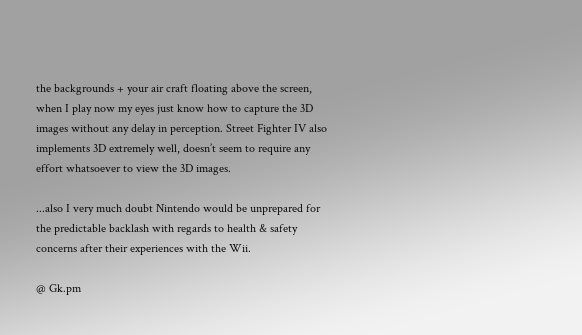the backgrounds + your air craft floating above the screen, when I play now my eyes just know how to capture the 3D images without any delay in perception. Street Fighter IV also implements 3D extremely well, doesn’t seem to require any effort whatsoever to view the 3D images.

...also I very much doubt Nintendo would be unprepared for the predictable backlash with regards to health & safety concerns after their experiences with the Wii.

@ Gk.pm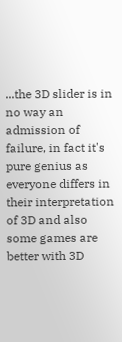...the 3D slider is in no way an admission of failure, in fact it's pure genius as everyone differs in their interpretation of 3D and also some games are better with 3D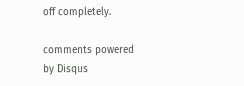off completely.

comments powered by Disqus